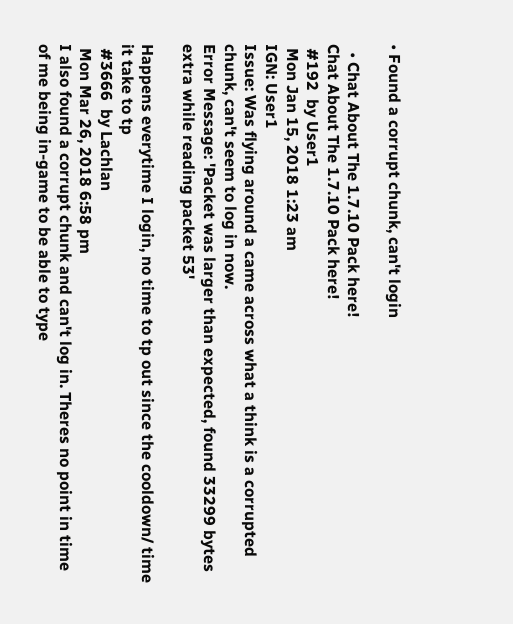• Found a corrupt chunk, can't login

  • Chat About The 1.7.10 Pack here!
Chat About The 1.7.10 Pack here!
 #192  by User1
 Mon Jan 15, 2018 1:23 am
IGN: User1
Issue: Was flying around a came across what a think is a corrupted chunk, can't seem to log in now.
Error Message: 'Packet was larger than expected, found 33299 bytes extra while reading packet 53'

Happens everytime I login, no time to tp out since the cooldown/ time it take to tp
 #3666  by Lachlan
 Mon Mar 26, 2018 6:58 pm
I also found a corrupt chunk and can't log in. Theres no point in time of me being in-game to be able to type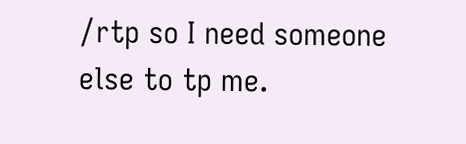/rtp so I need someone else to tp me.